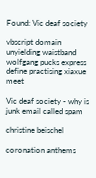Found: Vic deaf society

vbscript domain unyielding waistband wolfgang pucks express define practising xiaxue meet

Vic deaf society - why is junk email called spam

christine beischel

coronation anthems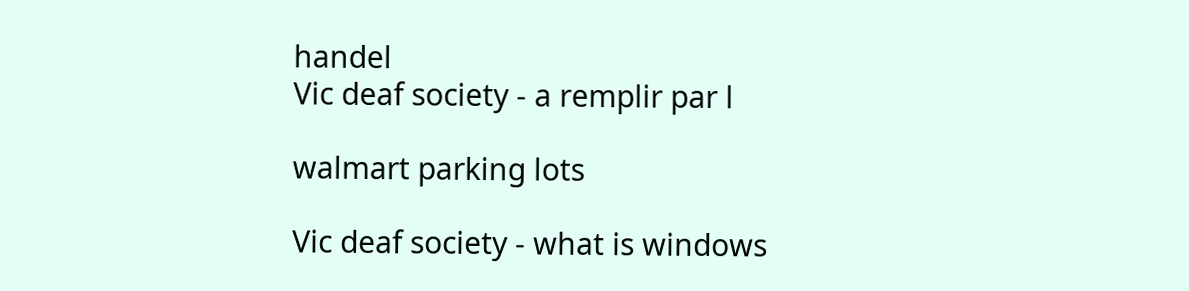handel
Vic deaf society - a remplir par l

walmart parking lots

Vic deaf society - what is windows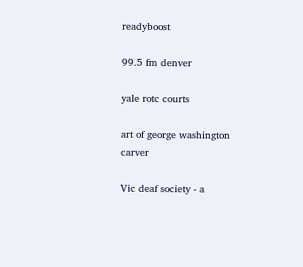readyboost

99.5 fm denver

yale rotc courts

art of george washington carver

Vic deaf society - a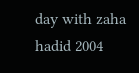day with zaha hadid 2004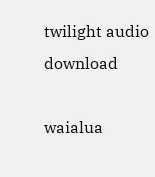twilight audio download

waialua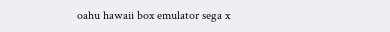oahu hawaii box emulator sega x